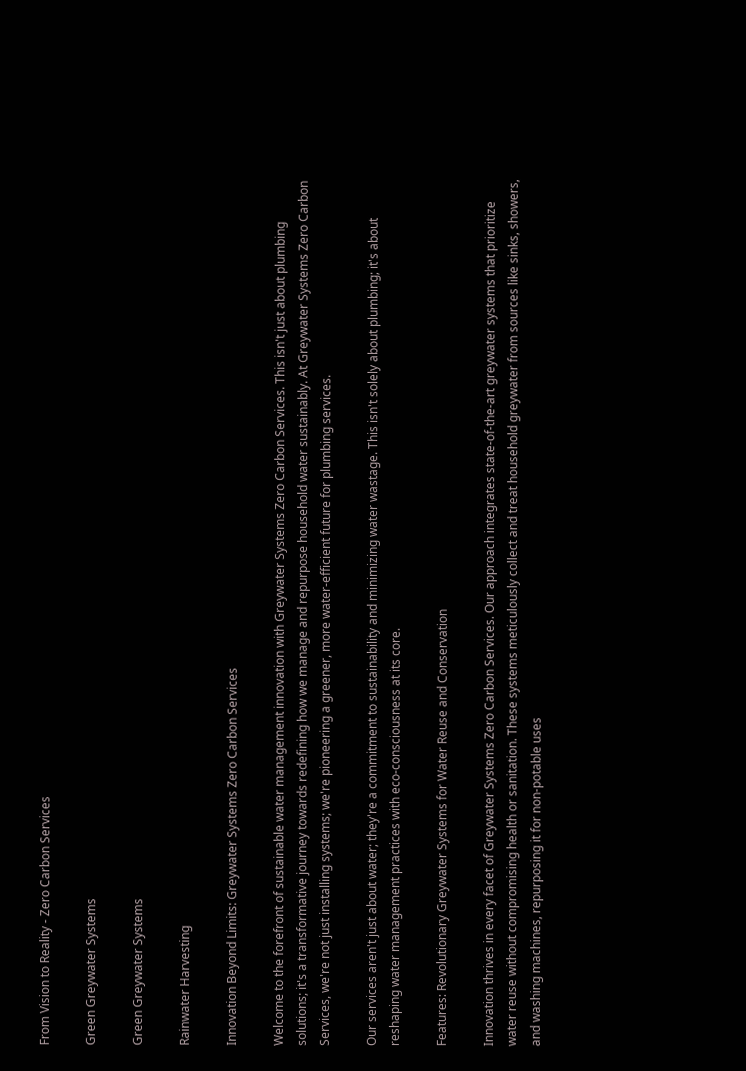From Vision to Reality - Zero Carbon Services

Green Greywater Systems

Green Greywater Systems

Rainwater Harvesting

Innovation Beyond Limits: Greywater Systems Zero Carbon Services

Welcome to the forefront of sustainable water management innovation with Greywater Systems Zero Carbon Services. This isn't just about plumbing solutions; it's a transformative journey towards redefining how we manage and repurpose household water sustainably. At Greywater Systems Zero Carbon Services, we're not just installing systems; we're pioneering a greener, more water-efficient future for plumbing services.

Our services aren't just about water; they're a commitment to sustainability and minimizing water wastage. This isn't solely about plumbing; it's about reshaping water management practices with eco-consciousness at its core.

Features: Revolutionary Greywater Systems for Water Reuse and Conservation

Innovation thrives in every facet of Greywater Systems Zero Carbon Services. Our approach integrates state-of-the-art greywater systems that prioritize water reuse without compromising health or sanitation. These systems meticulously collect and treat household greywater from sources like sinks, showers, and washing machines, repurposing it for non-potable uses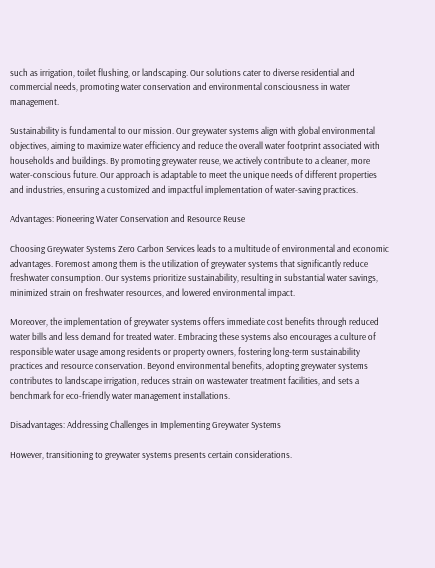such as irrigation, toilet flushing, or landscaping. Our solutions cater to diverse residential and commercial needs, promoting water conservation and environmental consciousness in water management.

Sustainability is fundamental to our mission. Our greywater systems align with global environmental objectives, aiming to maximize water efficiency and reduce the overall water footprint associated with households and buildings. By promoting greywater reuse, we actively contribute to a cleaner, more water-conscious future. Our approach is adaptable to meet the unique needs of different properties and industries, ensuring a customized and impactful implementation of water-saving practices.

Advantages: Pioneering Water Conservation and Resource Reuse

Choosing Greywater Systems Zero Carbon Services leads to a multitude of environmental and economic advantages. Foremost among them is the utilization of greywater systems that significantly reduce freshwater consumption. Our systems prioritize sustainability, resulting in substantial water savings, minimized strain on freshwater resources, and lowered environmental impact.

Moreover, the implementation of greywater systems offers immediate cost benefits through reduced water bills and less demand for treated water. Embracing these systems also encourages a culture of responsible water usage among residents or property owners, fostering long-term sustainability practices and resource conservation. Beyond environmental benefits, adopting greywater systems contributes to landscape irrigation, reduces strain on wastewater treatment facilities, and sets a benchmark for eco-friendly water management installations.

Disadvantages: Addressing Challenges in Implementing Greywater Systems

However, transitioning to greywater systems presents certain considerations.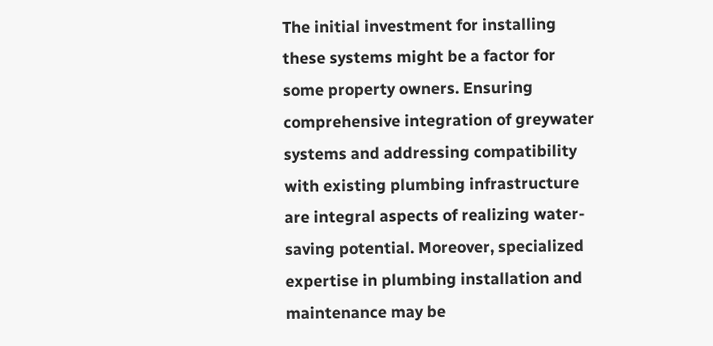The initial investment for installing these systems might be a factor for some property owners. Ensuring comprehensive integration of greywater systems and addressing compatibility with existing plumbing infrastructure are integral aspects of realizing water-saving potential. Moreover, specialized expertise in plumbing installation and maintenance may be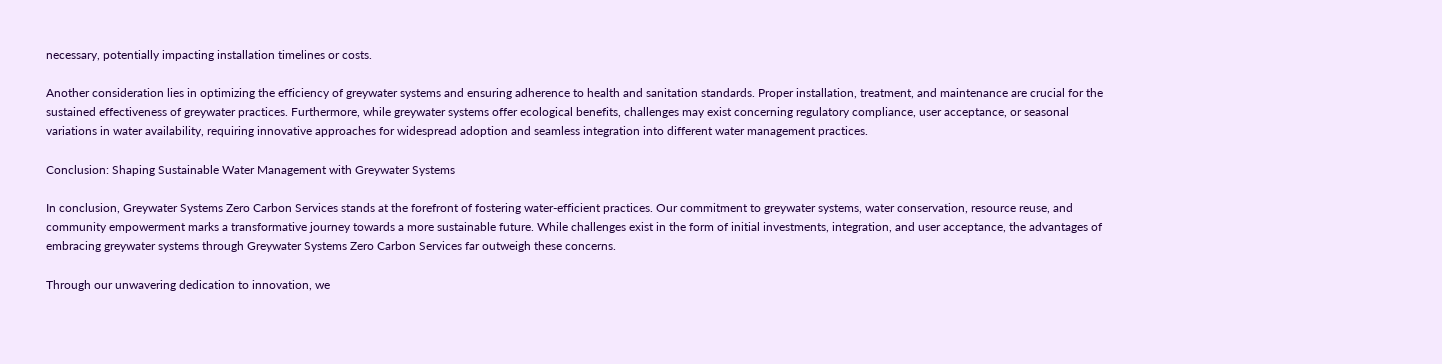necessary, potentially impacting installation timelines or costs.

Another consideration lies in optimizing the efficiency of greywater systems and ensuring adherence to health and sanitation standards. Proper installation, treatment, and maintenance are crucial for the sustained effectiveness of greywater practices. Furthermore, while greywater systems offer ecological benefits, challenges may exist concerning regulatory compliance, user acceptance, or seasonal variations in water availability, requiring innovative approaches for widespread adoption and seamless integration into different water management practices.

Conclusion: Shaping Sustainable Water Management with Greywater Systems

In conclusion, Greywater Systems Zero Carbon Services stands at the forefront of fostering water-efficient practices. Our commitment to greywater systems, water conservation, resource reuse, and community empowerment marks a transformative journey towards a more sustainable future. While challenges exist in the form of initial investments, integration, and user acceptance, the advantages of embracing greywater systems through Greywater Systems Zero Carbon Services far outweigh these concerns.

Through our unwavering dedication to innovation, we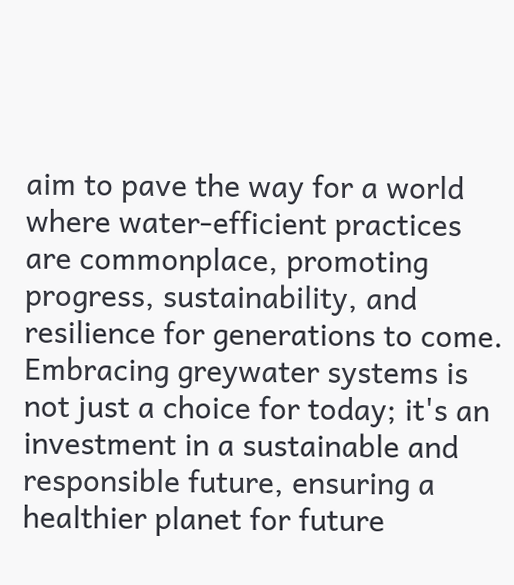aim to pave the way for a world where water-efficient practices are commonplace, promoting progress, sustainability, and resilience for generations to come. Embracing greywater systems is not just a choice for today; it's an investment in a sustainable and responsible future, ensuring a healthier planet for future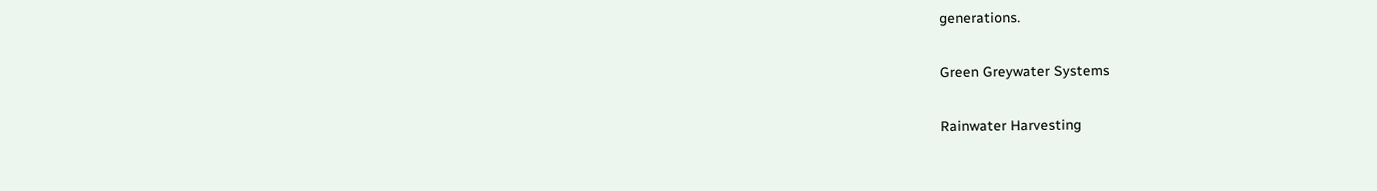generations.

Green Greywater Systems

Rainwater Harvesting